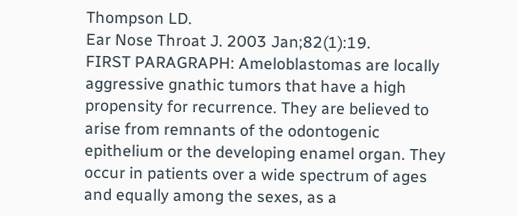Thompson LD.
Ear Nose Throat J. 2003 Jan;82(1):19.
FIRST PARAGRAPH: Ameloblastomas are locally aggressive gnathic tumors that have a high propensity for recurrence. They are believed to arise from remnants of the odontogenic epithelium or the developing enamel organ. They occur in patients over a wide spectrum of ages and equally among the sexes, as a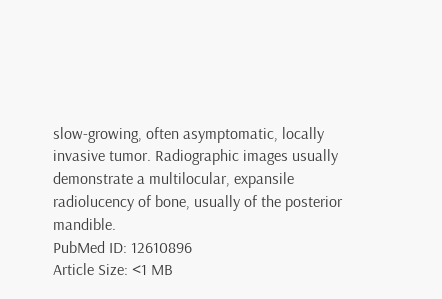slow-growing, often asymptomatic, locally invasive tumor. Radiographic images usually demonstrate a multilocular, expansile radiolucency of bone, usually of the posterior mandible.
PubMed ID: 12610896
Article Size: <1 MB